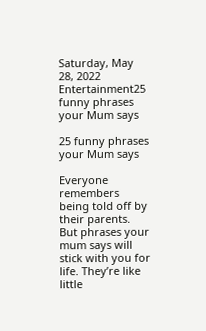Saturday, May 28, 2022
Entertainment25 funny phrases your Mum says

25 funny phrases your Mum says

Everyone remembers being told off by their parents. But phrases your mum says will stick with you for life. They’re like little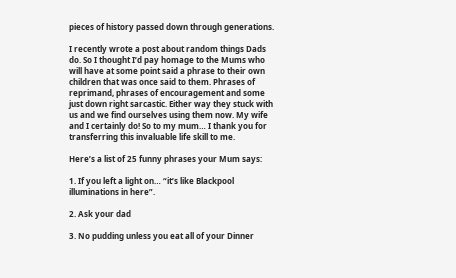pieces of history passed down through generations.

I recently wrote a post about random things Dads do. So I thought I’d pay homage to the Mums who will have at some point said a phrase to their own children that was once said to them. Phrases of reprimand, phrases of encouragement and some just down right sarcastic. Either way they stuck with us and we find ourselves using them now. My wife and I certainly do! So to my mum… I thank you for transferring this invaluable life skill to me.

Here’s a list of 25 funny phrases your Mum says:

1. If you left a light on… “it’s like Blackpool illuminations in here”.

2. Ask your dad

3. No pudding unless you eat all of your Dinner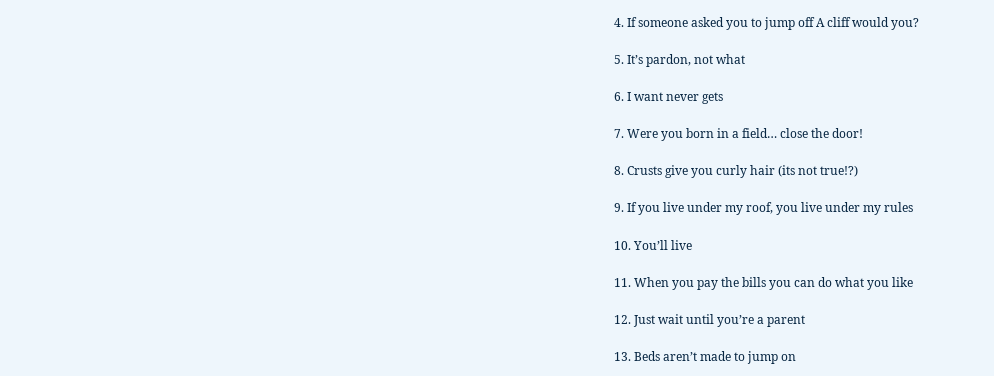4. If someone asked you to jump off A cliff would you?

5. It’s pardon, not what

6. I want never gets

7. Were you born in a field… close the door!

8. Crusts give you curly hair (its not true!?)

9. If you live under my roof, you live under my rules

10. You’ll live

11. When you pay the bills you can do what you like

12. Just wait until you’re a parent

13. Beds aren’t made to jump on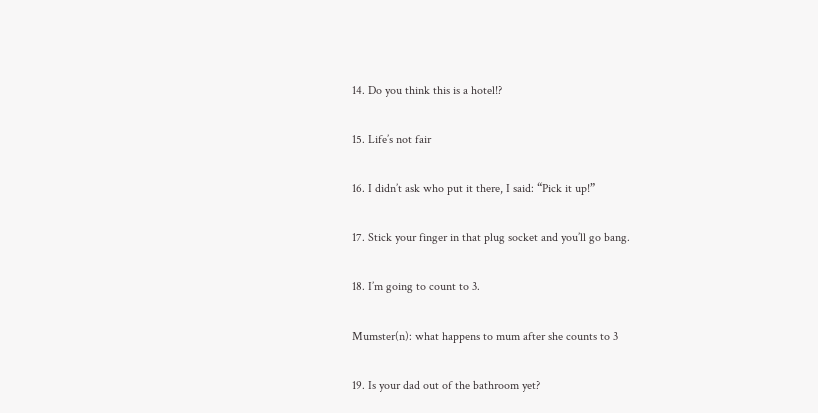14. Do you think this is a hotel!?

15. Life’s not fair

16. I didn’t ask who put it there, I said: “Pick it up!”

17. Stick your finger in that plug socket and you’ll go bang.

18. I’m going to count to 3.

Mumster(n): what happens to mum after she counts to 3

19. Is your dad out of the bathroom yet?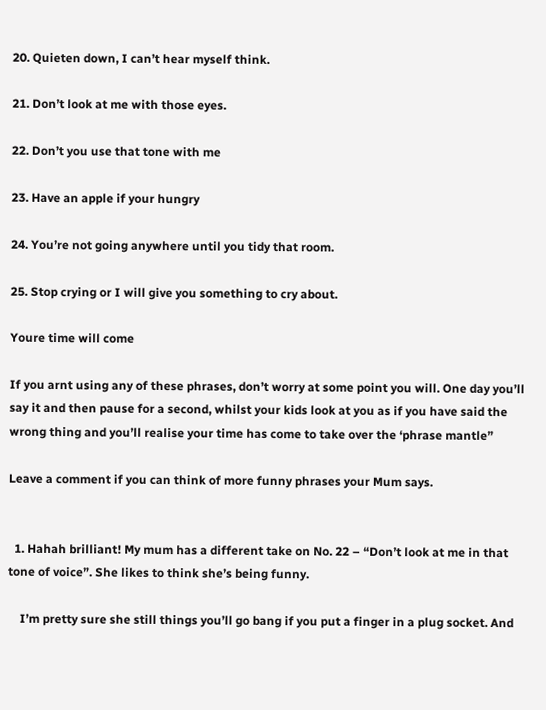20. Quieten down, I can’t hear myself think.

21. Don’t look at me with those eyes.

22. Don’t you use that tone with me

23. Have an apple if your hungry

24. You’re not going anywhere until you tidy that room.

25. Stop crying or I will give you something to cry about.

Youre time will come

If you arnt using any of these phrases, don’t worry at some point you will. One day you’ll say it and then pause for a second, whilst your kids look at you as if you have said the wrong thing and you’ll realise your time has come to take over the ‘phrase mantle”

Leave a comment if you can think of more funny phrases your Mum says.


  1. Hahah brilliant! My mum has a different take on No. 22 – “Don’t look at me in that tone of voice”. She likes to think she’s being funny.

    I’m pretty sure she still things you’ll go bang if you put a finger in a plug socket. And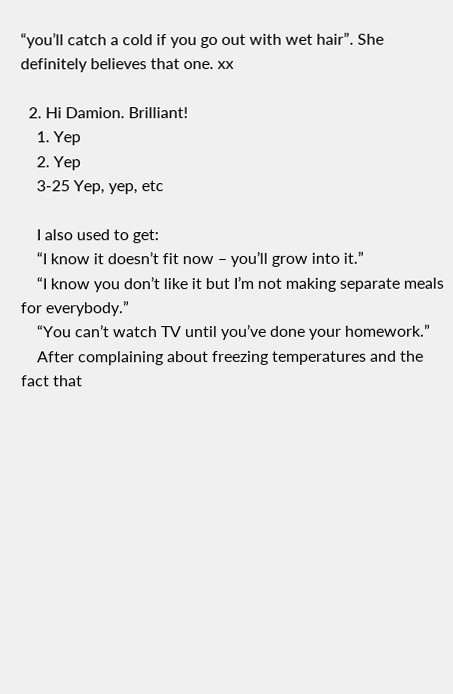“you’ll catch a cold if you go out with wet hair”. She definitely believes that one. xx

  2. Hi Damion. Brilliant!
    1. Yep
    2. Yep
    3-25 Yep, yep, etc

    I also used to get:
    “I know it doesn’t fit now – you’ll grow into it.”
    “I know you don’t like it but I’m not making separate meals for everybody.”
    “You can’t watch TV until you’ve done your homework.”
    After complaining about freezing temperatures and the fact that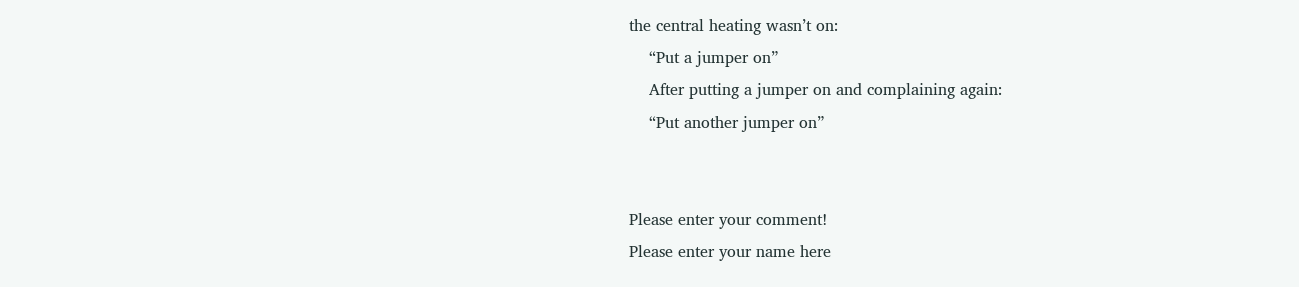the central heating wasn’t on:
    “Put a jumper on”
    After putting a jumper on and complaining again:
    “Put another jumper on”


Please enter your comment!
Please enter your name here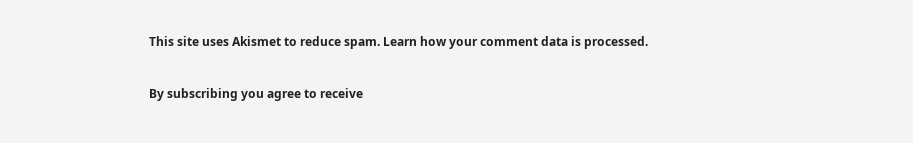This site uses Akismet to reduce spam. Learn how your comment data is processed.


By subscribing you agree to receive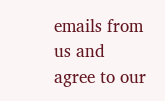emails from us and agree to our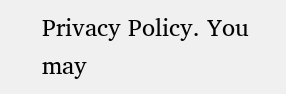Privacy Policy. You may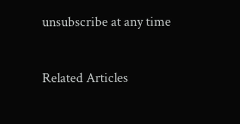unsubscribe at any time

Related Articles